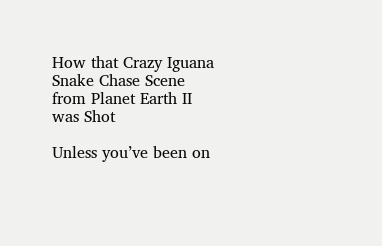How that Crazy Iguana Snake Chase Scene from Planet Earth II was Shot

Unless you’ve been on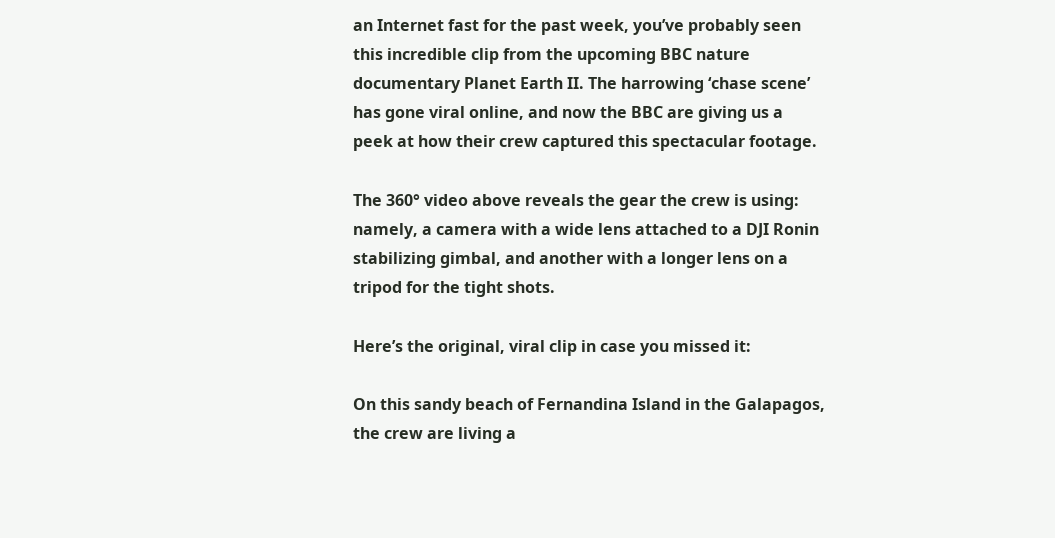an Internet fast for the past week, you’ve probably seen this incredible clip from the upcoming BBC nature documentary Planet Earth II. The harrowing ‘chase scene’ has gone viral online, and now the BBC are giving us a peek at how their crew captured this spectacular footage.

The 360° video above reveals the gear the crew is using: namely, a camera with a wide lens attached to a DJI Ronin stabilizing gimbal, and another with a longer lens on a tripod for the tight shots.

Here’s the original, viral clip in case you missed it:

On this sandy beach of Fernandina Island in the Galapagos, the crew are living a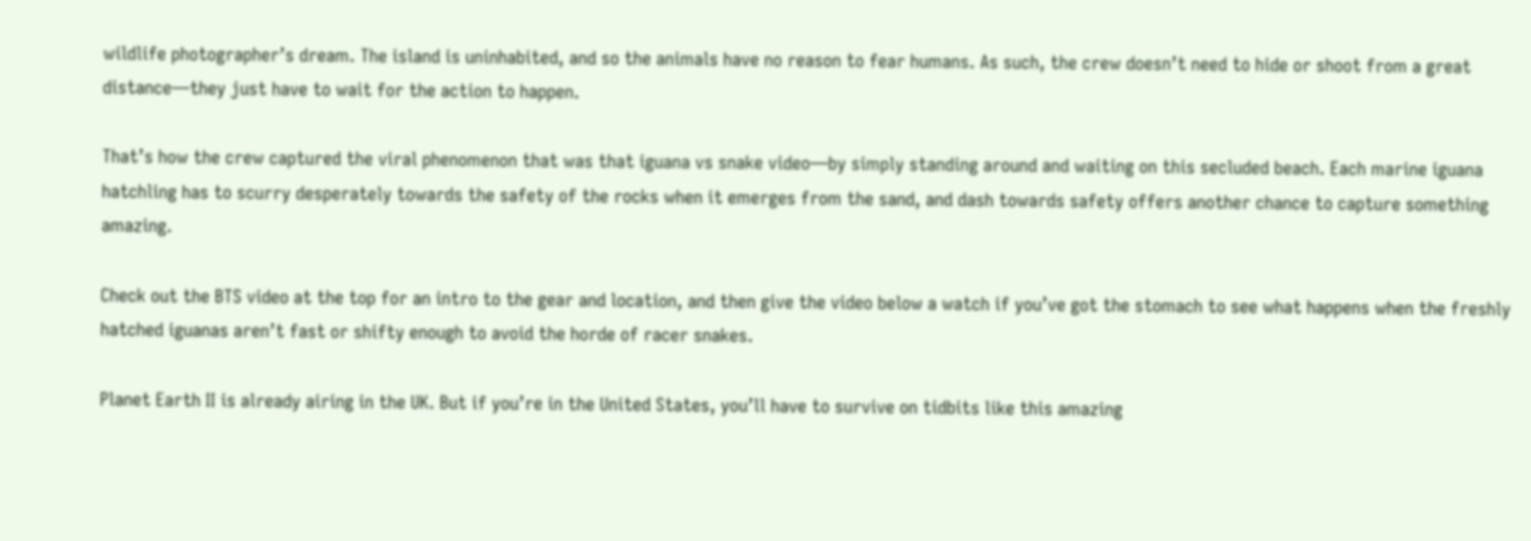wildlife photographer’s dream. The island is uninhabited, and so the animals have no reason to fear humans. As such, the crew doesn’t need to hide or shoot from a great distance—they just have to wait for the action to happen.

That’s how the crew captured the viral phenomenon that was that iguana vs snake video—by simply standing around and waiting on this secluded beach. Each marine iguana hatchling has to scurry desperately towards the safety of the rocks when it emerges from the sand, and dash towards safety offers another chance to capture something amazing.

Check out the BTS video at the top for an intro to the gear and location, and then give the video below a watch if you’ve got the stomach to see what happens when the freshly hatched iguanas aren’t fast or shifty enough to avoid the horde of racer snakes.

Planet Earth II is already airing in the UK. But if you’re in the United States, you’ll have to survive on tidbits like this amazing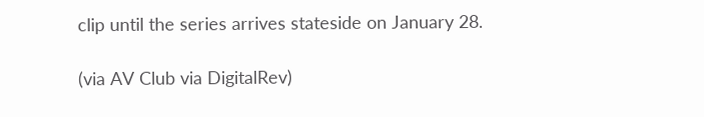clip until the series arrives stateside on January 28.

(via AV Club via DigitalRev)